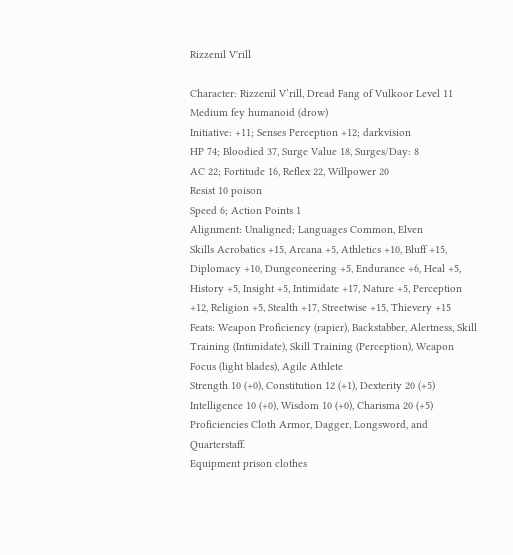Rizzenil V'rill

Character: Rizzenil V’rill, Dread Fang of Vulkoor Level 11
Medium fey humanoid (drow)
Initiative: +11; Senses Perception +12; darkvision
HP 74; Bloodied 37, Surge Value 18, Surges/Day: 8
AC 22; Fortitude 16, Reflex 22, Willpower 20
Resist 10 poison
Speed 6; Action Points 1
Alignment: Unaligned; Languages Common, Elven
Skills Acrobatics +15, Arcana +5, Athletics +10, Bluff +15, Diplomacy +10, Dungeoneering +5, Endurance +6, Heal +5, History +5, Insight +5, Intimidate +17, Nature +5, Perception +12, Religion +5, Stealth +17, Streetwise +15, Thievery +15
Feats: Weapon Proficiency (rapier), Backstabber, Alertness, Skill Training (Intimidate), Skill Training (Perception), Weapon Focus (light blades), Agile Athlete
Strength 10 (+0), Constitution 12 (+1), Dexterity 20 (+5)
Intelligence 10 (+0), Wisdom 10 (+0), Charisma 20 (+5)
Proficiencies Cloth Armor, Dagger, Longsword, and Quarterstaff.
Equipment prison clothes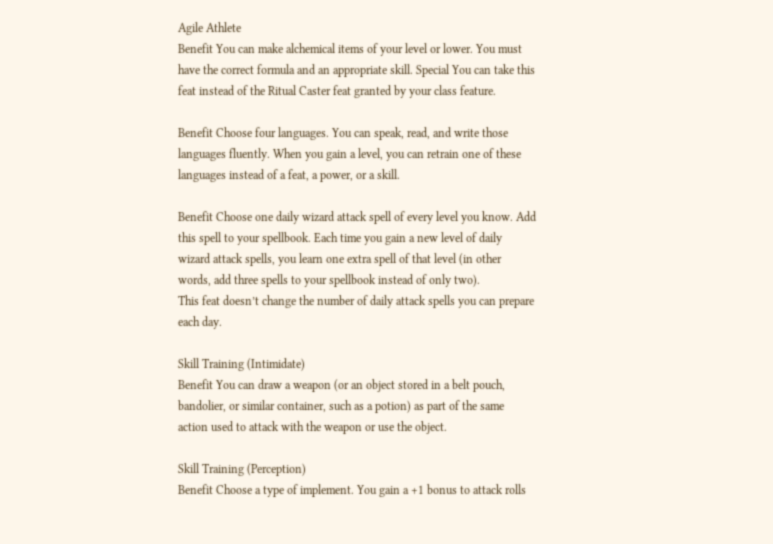Agile Athlete
Benefit You can make alchemical items of your level or lower. You must have the correct formula and an appropriate skill. Special You can take this feat instead of the Ritual Caster feat granted by your class feature.

Benefit Choose four languages. You can speak, read, and write those languages fluently. When you gain a level, you can retrain one of these languages instead of a feat, a power, or a skill.

Benefit Choose one daily wizard attack spell of every level you know. Add this spell to your spellbook. Each time you gain a new level of daily wizard attack spells, you learn one extra spell of that level (in other words, add three spells to your spellbook instead of only two).
This feat doesn’t change the number of daily attack spells you can prepare each day.

Skill Training (Intimidate)
Benefit You can draw a weapon (or an object stored in a belt pouch, bandolier, or similar container, such as a potion) as part of the same action used to attack with the weapon or use the object.

Skill Training (Perception)
Benefit Choose a type of implement. You gain a +1 bonus to attack rolls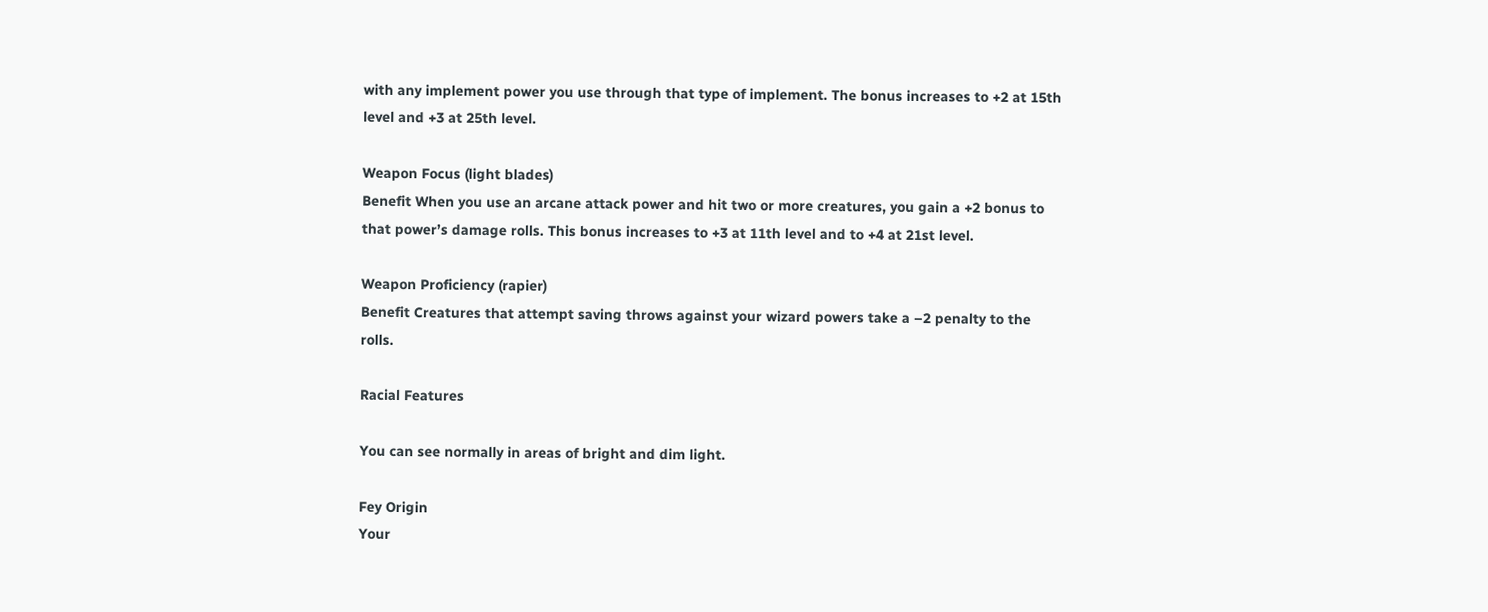with any implement power you use through that type of implement. The bonus increases to +2 at 15th level and +3 at 25th level.

Weapon Focus (light blades)
Benefit When you use an arcane attack power and hit two or more creatures, you gain a +2 bonus to that power’s damage rolls. This bonus increases to +3 at 11th level and to +4 at 21st level.

Weapon Proficiency (rapier)
Benefit Creatures that attempt saving throws against your wizard powers take a –2 penalty to the rolls.

Racial Features

You can see normally in areas of bright and dim light.

Fey Origin
Your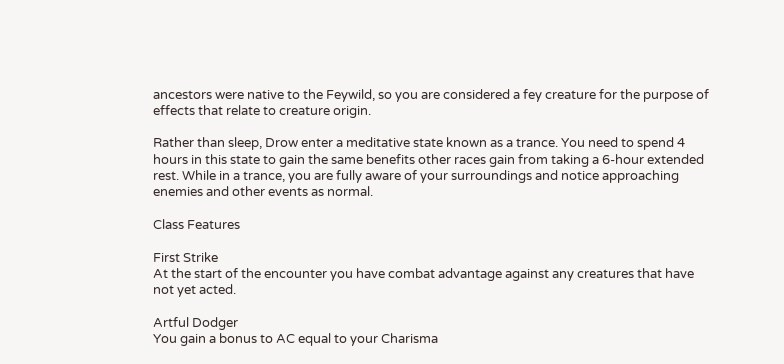ancestors were native to the Feywild, so you are considered a fey creature for the purpose of effects that relate to creature origin.

Rather than sleep, Drow enter a meditative state known as a trance. You need to spend 4 hours in this state to gain the same benefits other races gain from taking a 6-hour extended rest. While in a trance, you are fully aware of your surroundings and notice approaching enemies and other events as normal.

Class Features

First Strike
At the start of the encounter you have combat advantage against any creatures that have not yet acted.

Artful Dodger
You gain a bonus to AC equal to your Charisma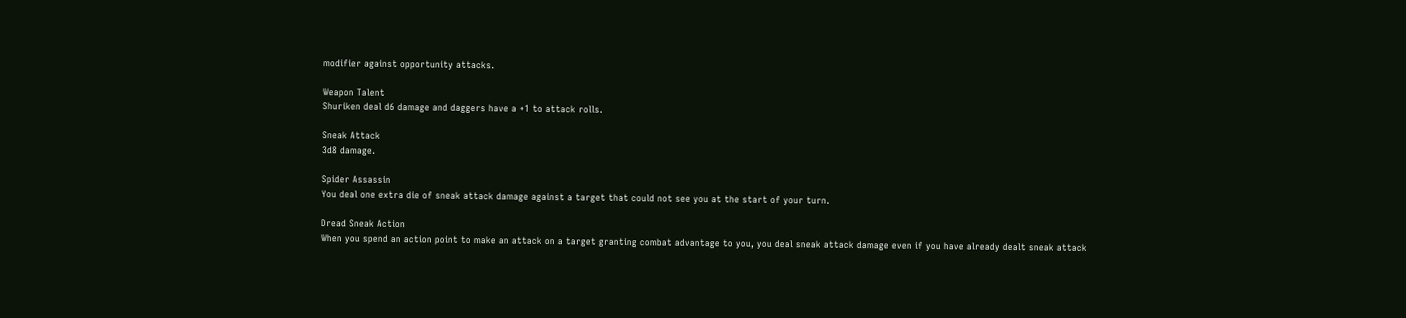modifier against opportunity attacks.

Weapon Talent
Shuriken deal d6 damage and daggers have a +1 to attack rolls.

Sneak Attack
3d8 damage.

Spider Assassin
You deal one extra die of sneak attack damage against a target that could not see you at the start of your turn.

Dread Sneak Action
When you spend an action point to make an attack on a target granting combat advantage to you, you deal sneak attack damage even if you have already dealt sneak attack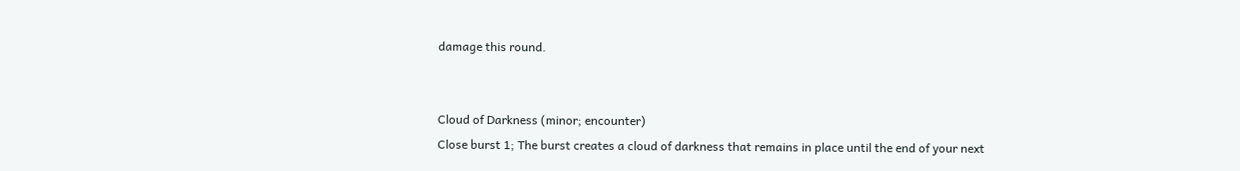damage this round.


Cloud of Darkness (minor; encounter)
Close burst 1; The burst creates a cloud of darkness that remains in place until the end of your next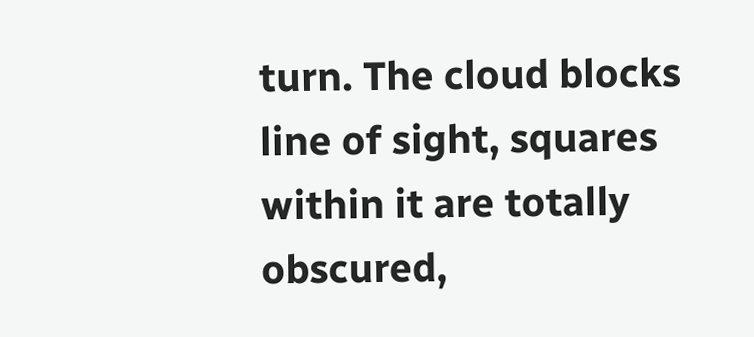turn. The cloud blocks line of sight, squares within it are totally obscured,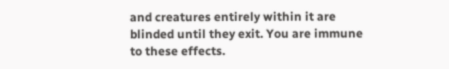and creatures entirely within it are blinded until they exit. You are immune to these effects.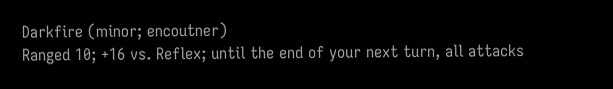Darkfire (minor; encoutner)
Ranged 10; +16 vs. Reflex; until the end of your next turn, all attacks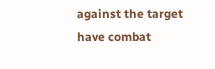against the target have combat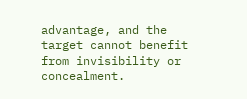advantage, and the target cannot benefit from invisibility or concealment.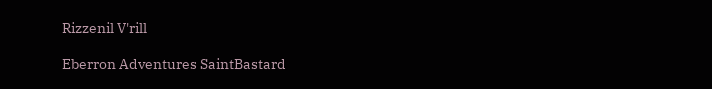Rizzenil V'rill

Eberron Adventures SaintBastard